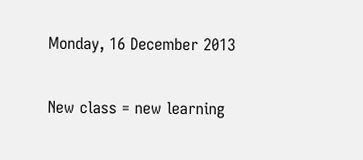Monday, 16 December 2013

New class = new learning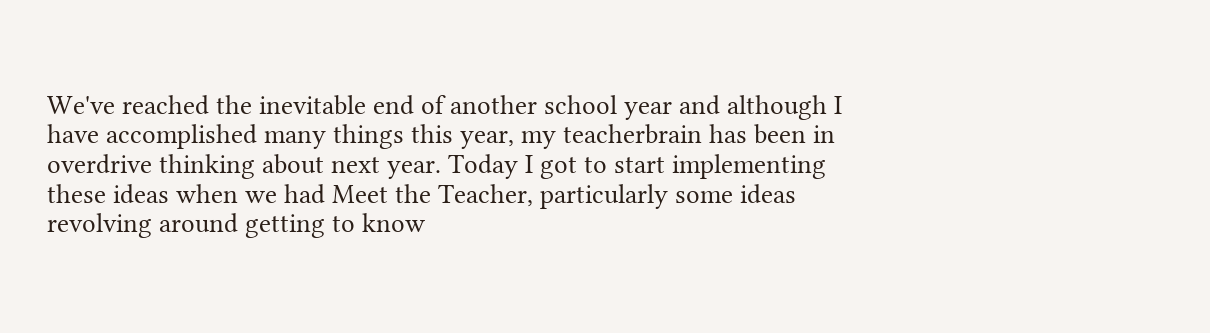We've reached the inevitable end of another school year and although I have accomplished many things this year, my teacherbrain has been in overdrive thinking about next year. Today I got to start implementing these ideas when we had Meet the Teacher, particularly some ideas revolving around getting to know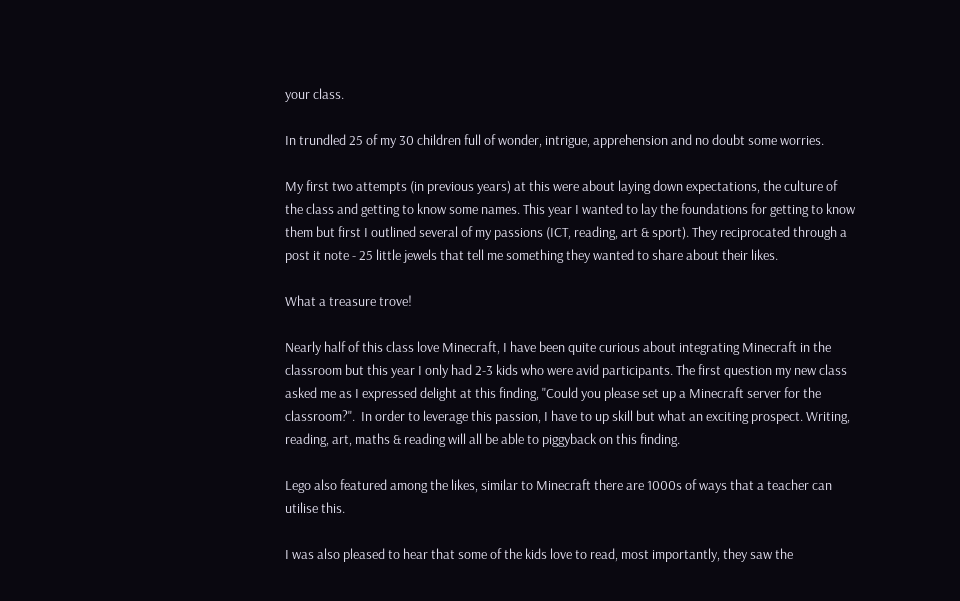your class.

In trundled 25 of my 30 children full of wonder, intrigue, apprehension and no doubt some worries.

My first two attempts (in previous years) at this were about laying down expectations, the culture of the class and getting to know some names. This year I wanted to lay the foundations for getting to know them but first I outlined several of my passions (ICT, reading, art & sport). They reciprocated through a post it note - 25 little jewels that tell me something they wanted to share about their likes.

What a treasure trove!

Nearly half of this class love Minecraft, I have been quite curious about integrating Minecraft in the
classroom but this year I only had 2-3 kids who were avid participants. The first question my new class asked me as I expressed delight at this finding, "Could you please set up a Minecraft server for the classroom?".  In order to leverage this passion, I have to up skill but what an exciting prospect. Writing, reading, art, maths & reading will all be able to piggyback on this finding.

Lego also featured among the likes, similar to Minecraft there are 1000s of ways that a teacher can utilise this.

I was also pleased to hear that some of the kids love to read, most importantly, they saw the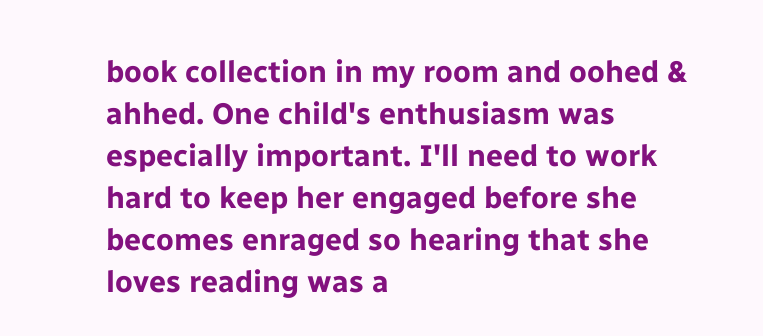book collection in my room and oohed & ahhed. One child's enthusiasm was especially important. I'll need to work hard to keep her engaged before she becomes enraged so hearing that she loves reading was a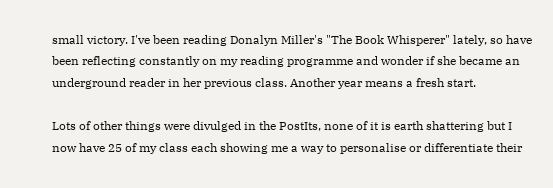small victory. I've been reading Donalyn Miller's "The Book Whisperer" lately, so have been reflecting constantly on my reading programme and wonder if she became an underground reader in her previous class. Another year means a fresh start.

Lots of other things were divulged in the PostIts, none of it is earth shattering but I now have 25 of my class each showing me a way to personalise or differentiate their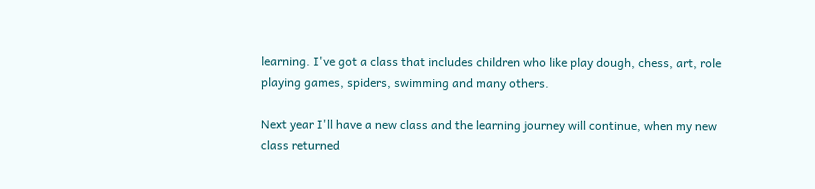learning. I've got a class that includes children who like play dough, chess, art, role playing games, spiders, swimming and many others.

Next year I'll have a new class and the learning journey will continue, when my new class returned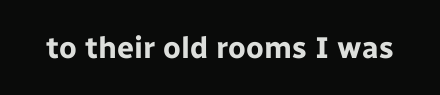to their old rooms I was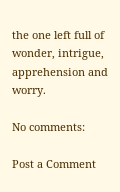the one left full of wonder, intrigue, apprehension and worry.

No comments:

Post a Comment